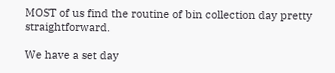MOST of us find the routine of bin collection day pretty straightforward.

We have a set day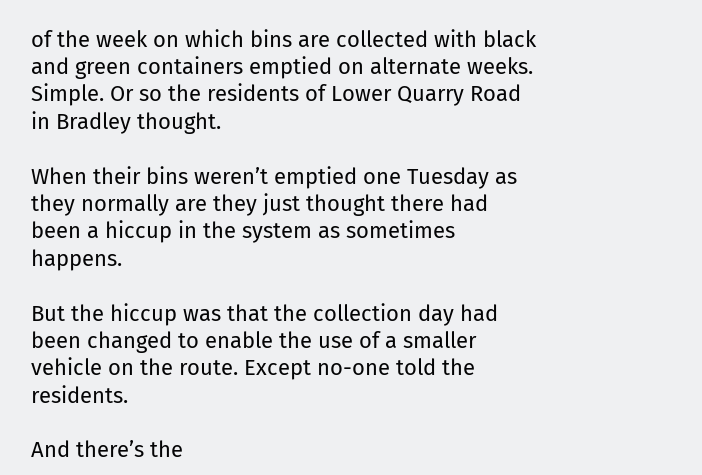of the week on which bins are collected with black and green containers emptied on alternate weeks. Simple. Or so the residents of Lower Quarry Road in Bradley thought.

When their bins weren’t emptied one Tuesday as they normally are they just thought there had been a hiccup in the system as sometimes happens.

But the hiccup was that the collection day had been changed to enable the use of a smaller vehicle on the route. Except no-one told the residents.

And there’s the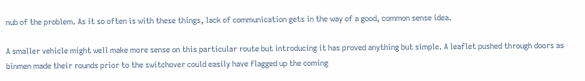nub of the problem. As it so often is with these things, lack of communication gets in the way of a good, common sense idea.

A smaller vehicle might well make more sense on this particular route but introducing it has proved anything but simple. A leaflet pushed through doors as binmen made their rounds prior to the switchover could easily have flagged up the coming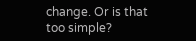change. Or is that too simple?